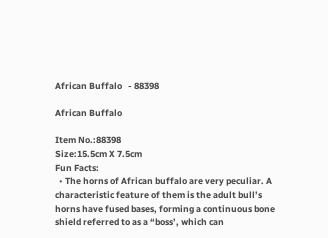African Buffalo   - 88398

African Buffalo

Item No.:88398
Size:15.5cm X 7.5cm
Fun Facts:
  • The horns of African buffalo are very peculiar. A characteristic feature of them is the adult bull’s horns have fused bases, forming a continuous bone shield referred to as a “boss’, which can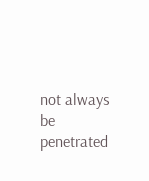not always be penetrated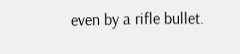even by a rifle bullet.